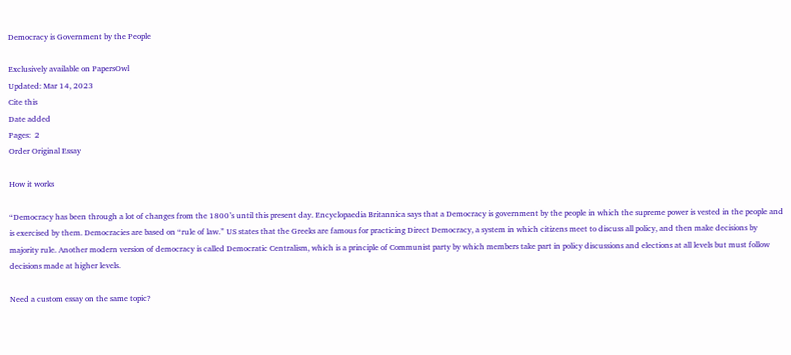Democracy is Government by the People

Exclusively available on PapersOwl
Updated: Mar 14, 2023
Cite this
Date added
Pages:  2
Order Original Essay

How it works

“Democracy has been through a lot of changes from the 1800’s until this present day. Encyclopaedia Britannica says that a Democracy is government by the people in which the supreme power is vested in the people and is exercised by them. Democracies are based on “rule of law.” US states that the Greeks are famous for practicing Direct Democracy, a system in which citizens meet to discuss all policy, and then make decisions by majority rule. Another modern version of democracy is called Democratic Centralism, which is a principle of Communist party by which members take part in policy discussions and elections at all levels but must follow decisions made at higher levels.

Need a custom essay on the same topic?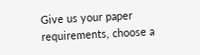Give us your paper requirements, choose a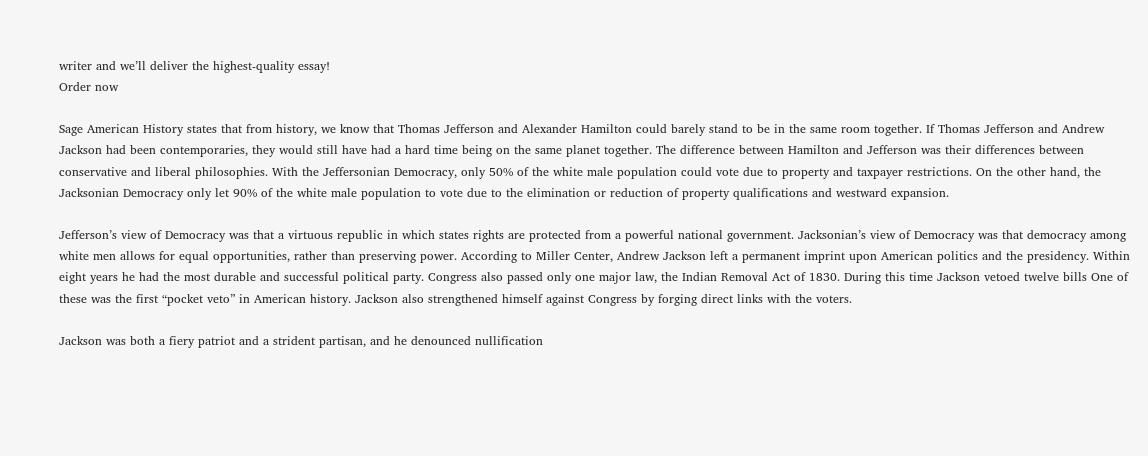writer and we’ll deliver the highest-quality essay!
Order now

Sage American History states that from history, we know that Thomas Jefferson and Alexander Hamilton could barely stand to be in the same room together. If Thomas Jefferson and Andrew Jackson had been contemporaries, they would still have had a hard time being on the same planet together. The difference between Hamilton and Jefferson was their differences between conservative and liberal philosophies. With the Jeffersonian Democracy, only 50% of the white male population could vote due to property and taxpayer restrictions. On the other hand, the Jacksonian Democracy only let 90% of the white male population to vote due to the elimination or reduction of property qualifications and westward expansion.

Jefferson’s view of Democracy was that a virtuous republic in which states rights are protected from a powerful national government. Jacksonian’s view of Democracy was that democracy among white men allows for equal opportunities, rather than preserving power. According to Miller Center, Andrew Jackson left a permanent imprint upon American politics and the presidency. Within eight years he had the most durable and successful political party. Congress also passed only one major law, the Indian Removal Act of 1830. During this time Jackson vetoed twelve bills One of these was the first “pocket veto” in American history. Jackson also strengthened himself against Congress by forging direct links with the voters.

Jackson was both a fiery patriot and a strident partisan, and he denounced nullification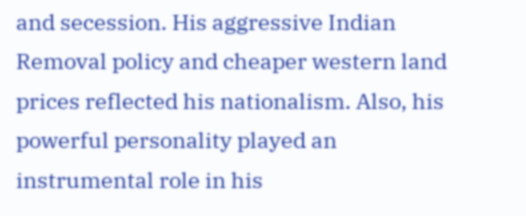and secession. His aggressive Indian Removal policy and cheaper western land prices reflected his nationalism. Also, his powerful personality played an instrumental role in his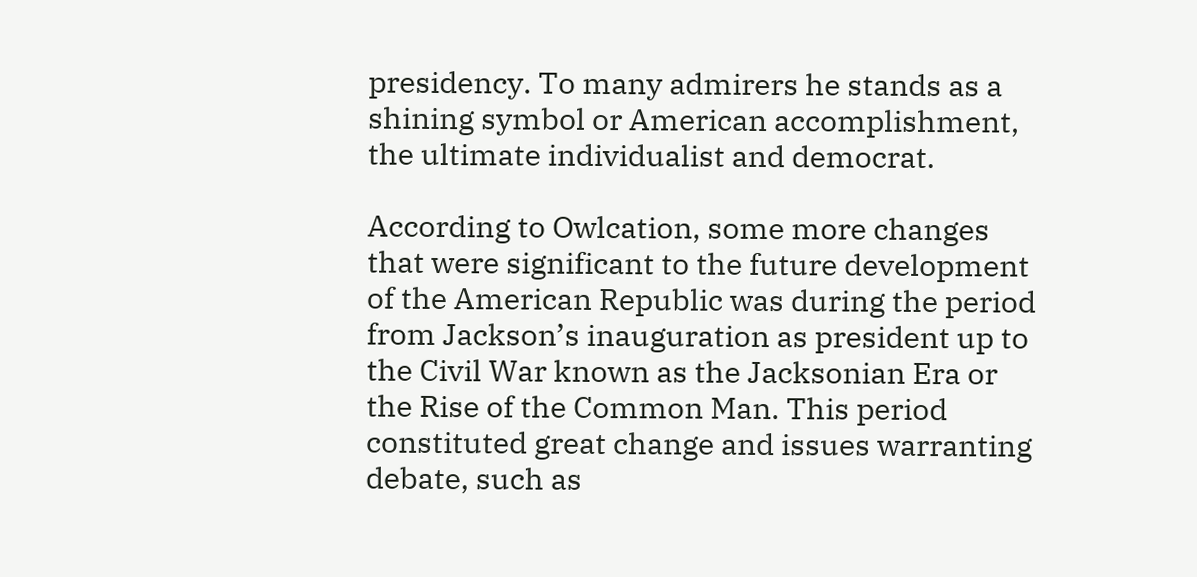presidency. To many admirers he stands as a shining symbol or American accomplishment, the ultimate individualist and democrat.

According to Owlcation, some more changes that were significant to the future development of the American Republic was during the period from Jackson’s inauguration as president up to the Civil War known as the Jacksonian Era or the Rise of the Common Man. This period constituted great change and issues warranting debate, such as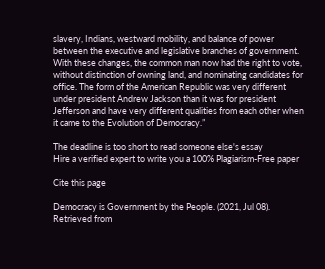slavery, Indians, westward mobility, and balance of power between the executive and legislative branches of government. With these changes, the common man now had the right to vote, without distinction of owning land, and nominating candidates for office. The form of the American Republic was very different under president Andrew Jackson than it was for president Jefferson and have very different qualities from each other when it came to the Evolution of Democracy.”

The deadline is too short to read someone else's essay
Hire a verified expert to write you a 100% Plagiarism-Free paper

Cite this page

Democracy is Government by the People. (2021, Jul 08). Retrieved from